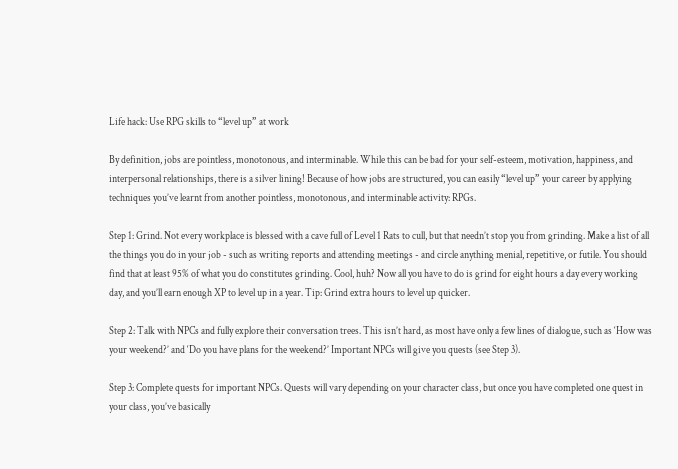Life hack: Use RPG skills to “level up” at work

By definition, jobs are pointless, monotonous, and interminable. While this can be bad for your self-esteem, motivation, happiness, and interpersonal relationships, there is a silver lining! Because of how jobs are structured, you can easily “level up” your career by applying techniques you’ve learnt from another pointless, monotonous, and interminable activity: RPGs.

Step 1: Grind. Not every workplace is blessed with a cave full of Level 1 Rats to cull, but that needn’t stop you from grinding. Make a list of all the things you do in your job - such as writing reports and attending meetings - and circle anything menial, repetitive, or futile. You should find that at least 95% of what you do constitutes grinding. Cool, huh? Now all you have to do is grind for eight hours a day every working day, and you’ll earn enough XP to level up in a year. Tip: Grind extra hours to level up quicker.

Step 2: Talk with NPCs and fully explore their conversation trees. This isn’t hard, as most have only a few lines of dialogue, such as ‘How was your weekend?’ and ‘Do you have plans for the weekend?’ Important NPCs will give you quests (see Step 3).

Step 3: Complete quests for important NPCs. Quests will vary depending on your character class, but once you have completed one quest in your class, you’ve basically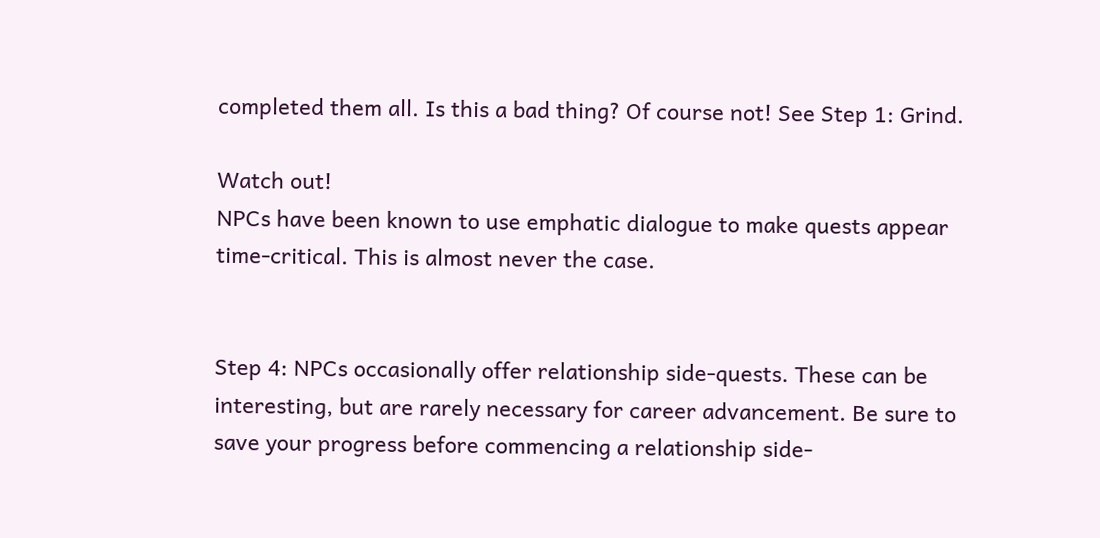completed them all. Is this a bad thing? Of course not! See Step 1: Grind.

Watch out!
NPCs have been known to use emphatic dialogue to make quests appear time-critical. This is almost never the case.


Step 4: NPCs occasionally offer relationship side-quests. These can be interesting, but are rarely necessary for career advancement. Be sure to save your progress before commencing a relationship side-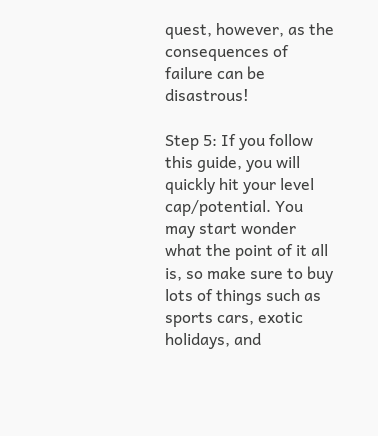quest, however, as the consequences of failure can be disastrous!

Step 5: If you follow this guide, you will quickly hit your level cap/potential. You may start wonder what the point of it all is, so make sure to buy lots of things such as sports cars, exotic holidays, and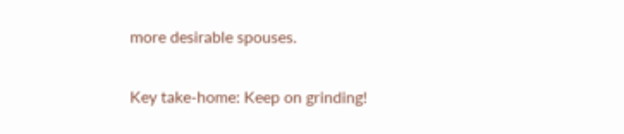more desirable spouses.

Key take-home: Keep on grinding!